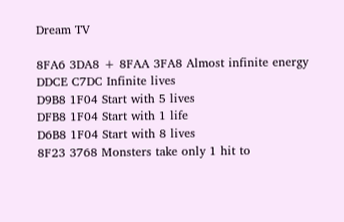Dream TV

8FA6 3DA8 + 8FAA 3FA8 Almost infinite energy
DDCE C7DC Infinite lives
D9B8 1F04 Start with 5 lives
DFB8 1F04 Start with 1 life
D6B8 1F04 Start with 8 lives
8F23 3768 Monsters take only 1 hit to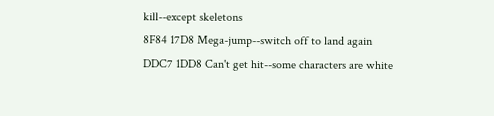kill--except skeletons
8F84 17D8 Mega-jump--switch off to land again
DDC7 1DD8 Can't get hit--some characters are white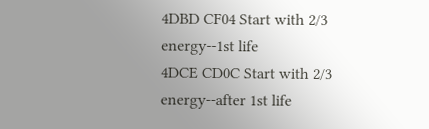4DBD CF04 Start with 2/3 energy--1st life
4DCE CD0C Start with 2/3 energy--after 1st life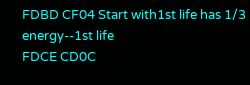FDBD CF04 Start with1st life has 1/3 energy--1st life
FDCE CD0C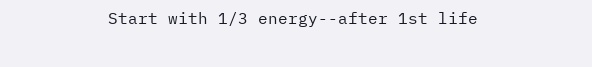Start with 1/3 energy--after 1st life